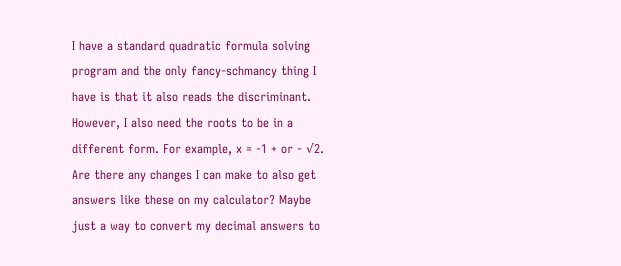I have a standard quadratic formula solving program and the only fancy-schmancy thing I have is that it also reads the discriminant. However, I also need the roots to be in a different form. For example, x = -1 + or - √2. Are there any changes I can make to also get answers like these on my calculator? Maybe just a way to convert my decimal answers to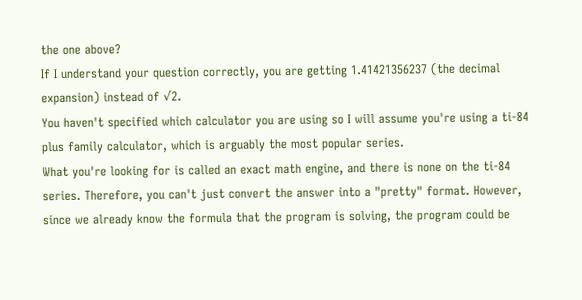the one above?
If I understand your question correctly, you are getting 1.41421356237 (the decimal expansion) instead of √2.
You haven't specified which calculator you are using so I will assume you're using a ti-84 plus family calculator, which is arguably the most popular series.
What you're looking for is called an exact math engine, and there is none on the ti-84 series. Therefore, you can't just convert the answer into a "pretty" format. However, since we already know the formula that the program is solving, the program could be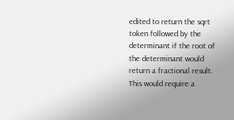edited to return the sqrt token followed by the determinant if the root of the determinant would return a fractional result. This would require a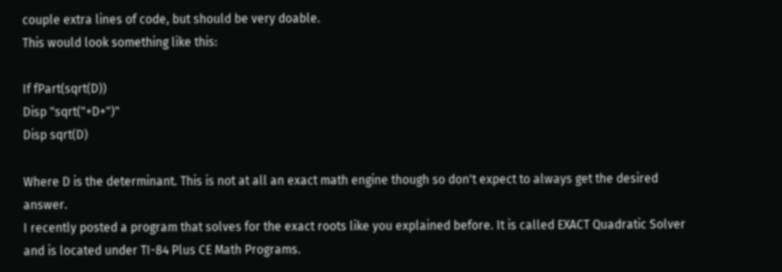couple extra lines of code, but should be very doable.
This would look something like this:

If fPart(sqrt(D))
Disp "sqrt("+D+")"
Disp sqrt(D)

Where D is the determinant. This is not at all an exact math engine though so don't expect to always get the desired answer.
I recently posted a program that solves for the exact roots like you explained before. It is called EXACT Quadratic Solver and is located under TI-84 Plus CE Math Programs.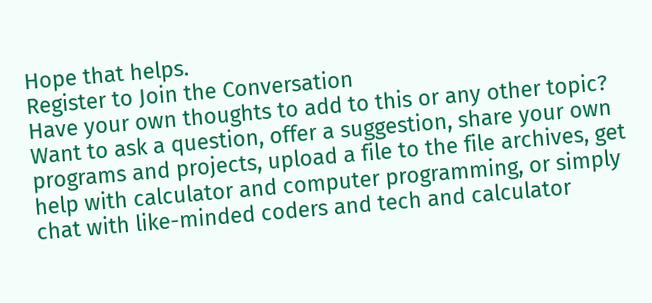Hope that helps.
Register to Join the Conversation
Have your own thoughts to add to this or any other topic? Want to ask a question, offer a suggestion, share your own programs and projects, upload a file to the file archives, get help with calculator and computer programming, or simply chat with like-minded coders and tech and calculator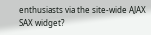enthusiasts via the site-wide AJAX SAX widget?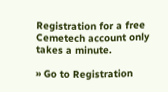Registration for a free Cemetech account only takes a minute.

» Go to Registration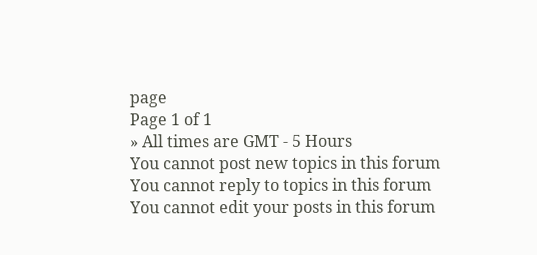page
Page 1 of 1
» All times are GMT - 5 Hours
You cannot post new topics in this forum
You cannot reply to topics in this forum
You cannot edit your posts in this forum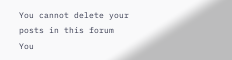You cannot delete your posts in this forum
You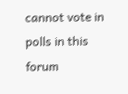cannot vote in polls in this forum